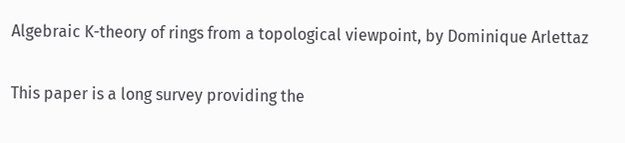Algebraic K-theory of rings from a topological viewpoint, by Dominique Arlettaz

This paper is a long survey providing the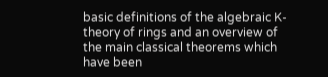basic definitions of the algebraic K-theory of rings and an overview of the main classical theorems which have been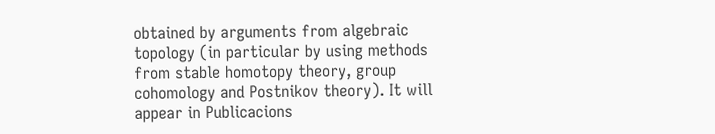obtained by arguments from algebraic topology (in particular by using methods from stable homotopy theory, group cohomology and Postnikov theory). It will appear in Publicacions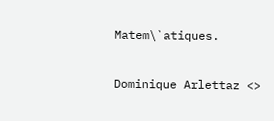Matem\`atiques.

Dominique Arlettaz <>